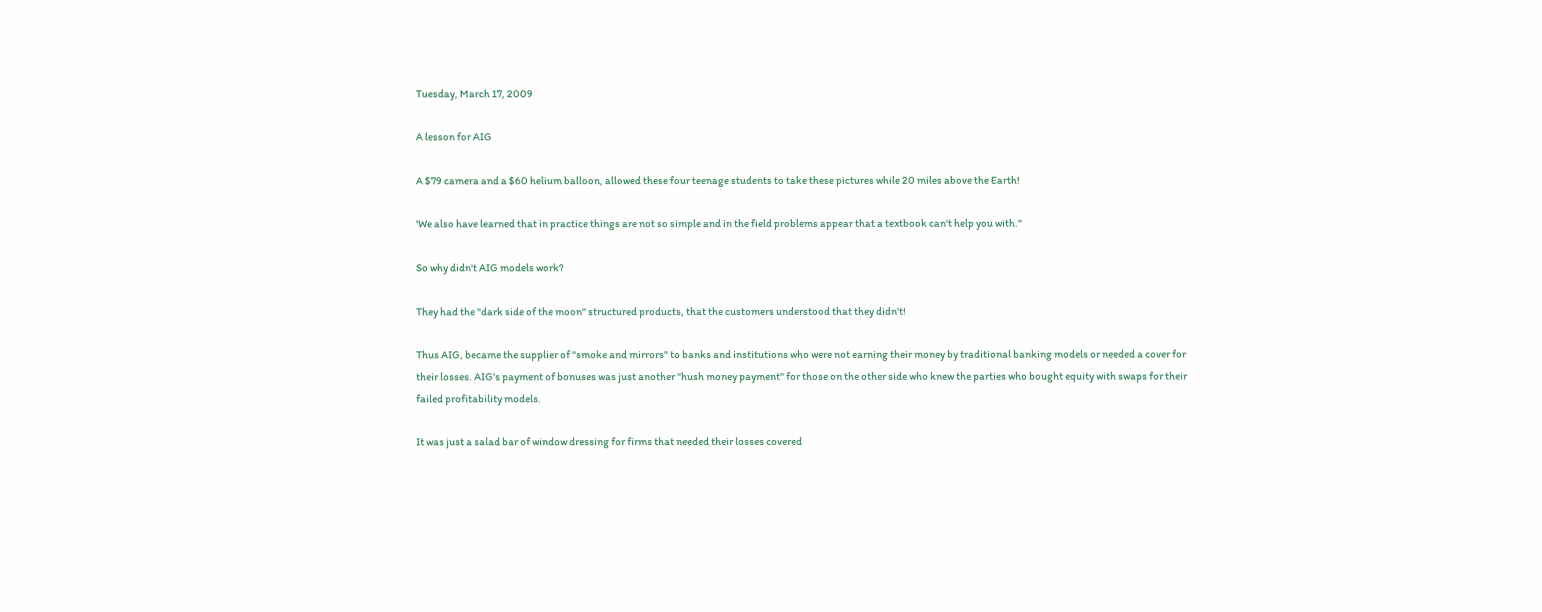Tuesday, March 17, 2009

A lesson for AIG

A $79 camera and a $60 helium balloon, allowed these four teenage students to take these pictures while 20 miles above the Earth!

'We also have learned that in practice things are not so simple and in the field problems appear that a textbook can't help you with."

So why didn't AIG models work?

They had the "dark side of the moon" structured products, that the customers understood that they didn't!

Thus AIG, became the supplier of "smoke and mirrors" to banks and institutions who were not earning their money by traditional banking models or needed a cover for their losses. AIG's payment of bonuses was just another "hush money payment" for those on the other side who knew the parties who bought equity with swaps for their failed profitability models.

It was just a salad bar of window dressing for firms that needed their losses covered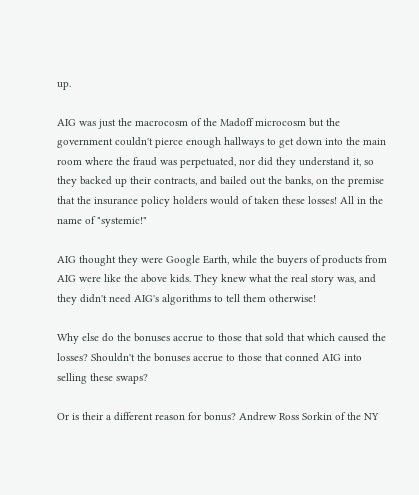up.

AIG was just the macrocosm of the Madoff microcosm but the government couldn't pierce enough hallways to get down into the main room where the fraud was perpetuated, nor did they understand it, so they backed up their contracts, and bailed out the banks, on the premise that the insurance policy holders would of taken these losses! All in the name of "systemic!"

AIG thought they were Google Earth, while the buyers of products from AIG were like the above kids. They knew what the real story was, and they didn't need AIG's algorithms to tell them otherwise!

Why else do the bonuses accrue to those that sold that which caused the losses? Shouldn't the bonuses accrue to those that conned AIG into selling these swaps?

Or is their a different reason for bonus? Andrew Ross Sorkin of the NY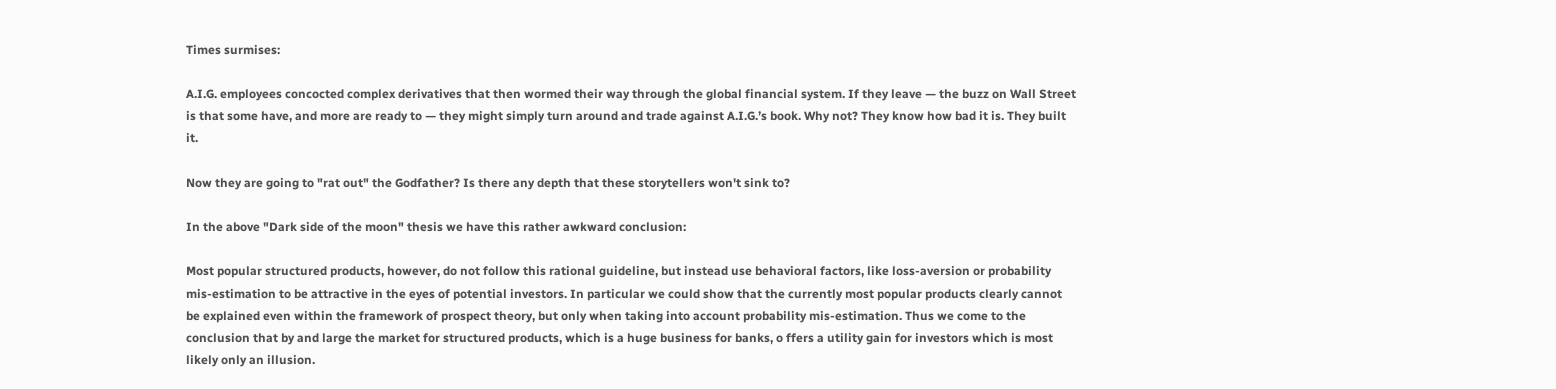Times surmises:

A.I.G. employees concocted complex derivatives that then wormed their way through the global financial system. If they leave — the buzz on Wall Street is that some have, and more are ready to — they might simply turn around and trade against A.I.G.’s book. Why not? They know how bad it is. They built it.

Now they are going to "rat out" the Godfather? Is there any depth that these storytellers won't sink to?

In the above "Dark side of the moon" thesis we have this rather awkward conclusion:

Most popular structured products, however, do not follow this rational guideline, but instead use behavioral factors, like loss-aversion or probability mis-estimation to be attractive in the eyes of potential investors. In particular we could show that the currently most popular products clearly cannot be explained even within the framework of prospect theory, but only when taking into account probability mis-estimation. Thus we come to the conclusion that by and large the market for structured products, which is a huge business for banks, o ffers a utility gain for investors which is most likely only an illusion.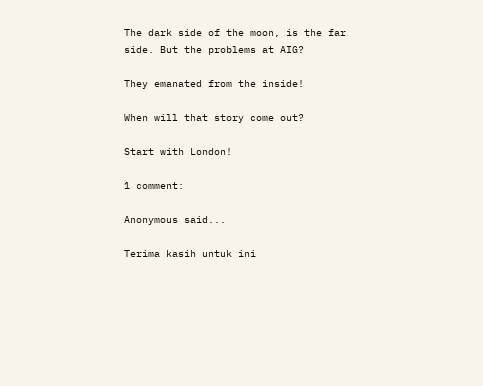The dark side of the moon, is the far side. But the problems at AIG?

They emanated from the inside!

When will that story come out?

Start with London!

1 comment:

Anonymous said...

Terima kasih untuk ini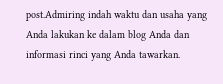post.Admiring indah waktu dan usaha yang Anda lakukan ke dalam blog Anda dan informasi rinci yang Anda tawarkan.